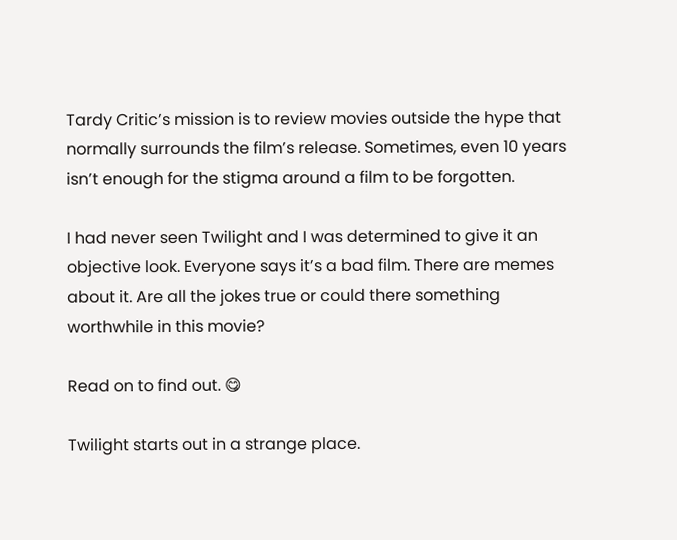Tardy Critic’s mission is to review movies outside the hype that normally surrounds the film’s release. Sometimes, even 10 years isn’t enough for the stigma around a film to be forgotten.

I had never seen Twilight and I was determined to give it an objective look. Everyone says it’s a bad film. There are memes about it. Are all the jokes true or could there something worthwhile in this movie?

Read on to find out. 😋

Twilight starts out in a strange place.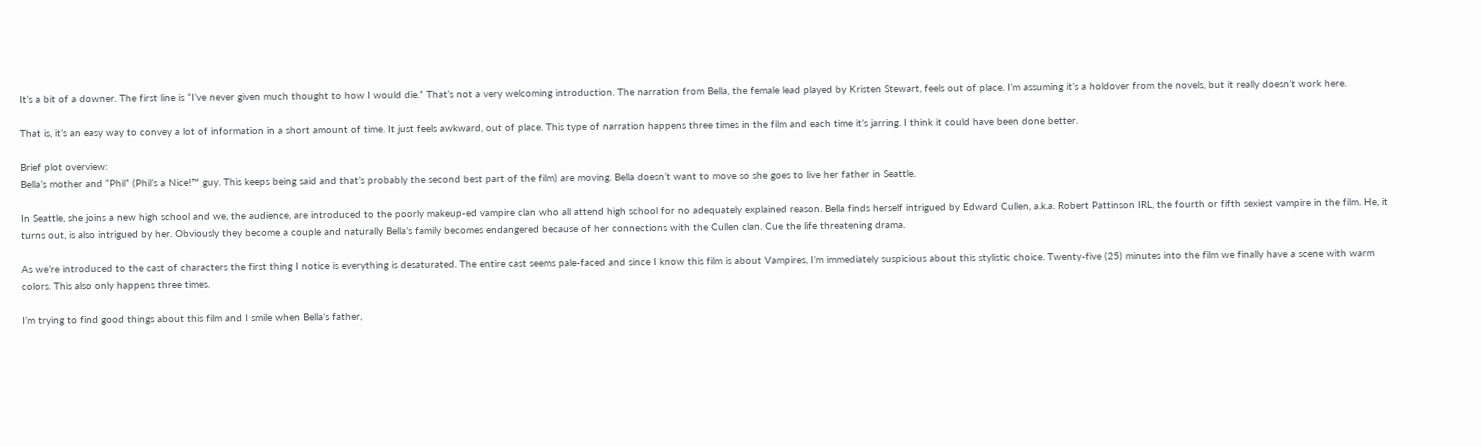It’s a bit of a downer. The first line is “I’ve never given much thought to how I would die.” That’s not a very welcoming introduction. The narration from Bella, the female lead played by Kristen Stewart, feels out of place. I’m assuming it’s a holdover from the novels, but it really doesn’t work here.

That is, it’s an easy way to convey a lot of information in a short amount of time. It just feels awkward, out of place. This type of narration happens three times in the film and each time it’s jarring. I think it could have been done better.

Brief plot overview:
Bella’s mother and “Phil” (Phil’s a Nice!™ guy. This keeps being said and that’s probably the second best part of the film) are moving. Bella doesn’t want to move so she goes to live her father in Seattle.

In Seattle, she joins a new high school and we, the audience, are introduced to the poorly makeup-ed vampire clan who all attend high school for no adequately explained reason. Bella finds herself intrigued by Edward Cullen, a.k.a. Robert Pattinson IRL, the fourth or fifth sexiest vampire in the film. He, it turns out, is also intrigued by her. Obviously they become a couple and naturally Bella’s family becomes endangered because of her connections with the Cullen clan. Cue the life threatening drama.

As we’re introduced to the cast of characters the first thing I notice is everything is desaturated. The entire cast seems pale-faced and since I know this film is about Vampires, I’m immediately suspicious about this stylistic choice. Twenty-five (25) minutes into the film we finally have a scene with warm colors. This also only happens three times.

I’m trying to find good things about this film and I smile when Bella’s father,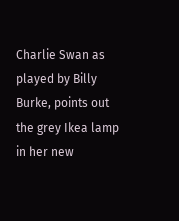Charlie Swan as played by Billy Burke, points out the grey Ikea lamp in her new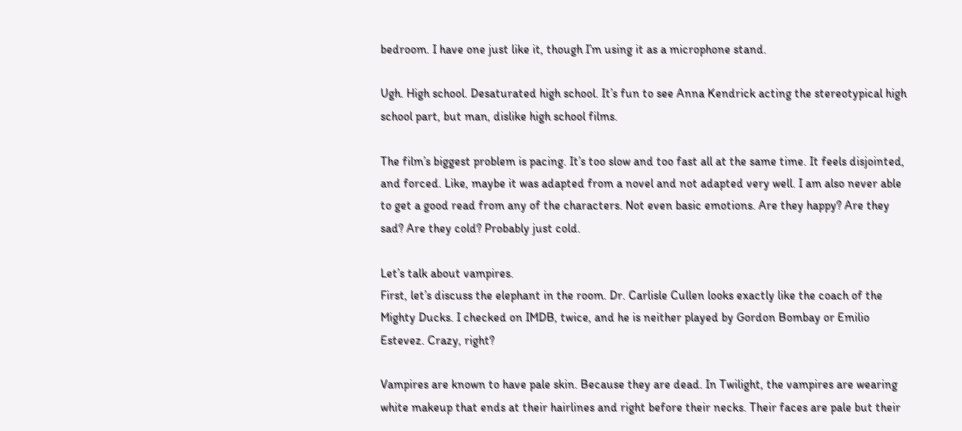bedroom. I have one just like it, though I’m using it as a microphone stand.

Ugh. High school. Desaturated high school. It’s fun to see Anna Kendrick acting the stereotypical high school part, but man, dislike high school films.

The film’s biggest problem is pacing. It’s too slow and too fast all at the same time. It feels disjointed, and forced. Like, maybe it was adapted from a novel and not adapted very well. I am also never able to get a good read from any of the characters. Not even basic emotions. Are they happy? Are they sad? Are they cold? Probably just cold.

Let’s talk about vampires.
First, let’s discuss the elephant in the room. Dr. Carlisle Cullen looks exactly like the coach of the Mighty Ducks. I checked on IMDB, twice, and he is neither played by Gordon Bombay or Emilio Estevez. Crazy, right?

Vampires are known to have pale skin. Because they are dead. In Twilight, the vampires are wearing white makeup that ends at their hairlines and right before their necks. Their faces are pale but their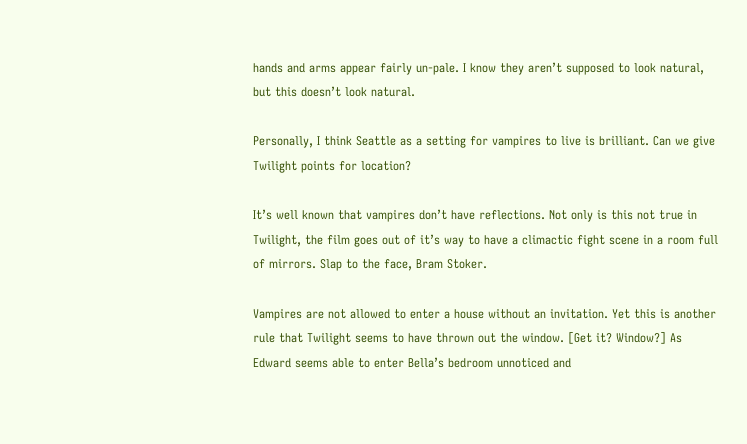hands and arms appear fairly un-pale. I know they aren’t supposed to look natural, but this doesn’t look natural.

Personally, I think Seattle as a setting for vampires to live is brilliant. Can we give Twilight points for location?

It’s well known that vampires don’t have reflections. Not only is this not true in Twilight, the film goes out of it’s way to have a climactic fight scene in a room full of mirrors. Slap to the face, Bram Stoker.

Vampires are not allowed to enter a house without an invitation. Yet this is another rule that Twilight seems to have thrown out the window. [Get it? Window?] As Edward seems able to enter Bella’s bedroom unnoticed and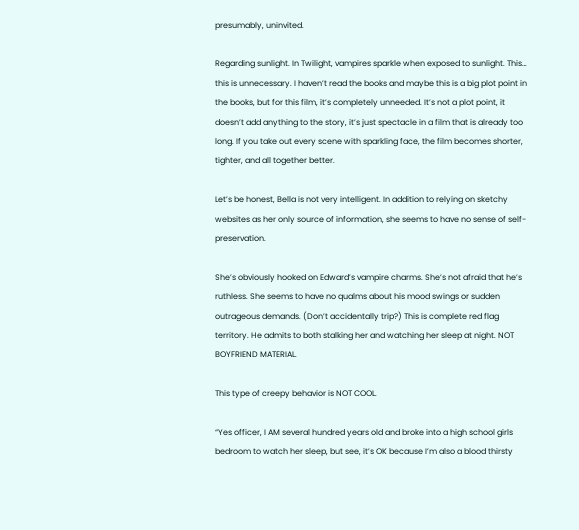presumably, uninvited.

Regarding sunlight. In Twilight, vampires sparkle when exposed to sunlight. This… this is unnecessary. I haven’t read the books and maybe this is a big plot point in the books, but for this film, it’s completely unneeded. It’s not a plot point, it doesn’t add anything to the story, it’s just spectacle in a film that is already too long. If you take out every scene with sparkling face, the film becomes shorter, tighter, and all together better.

Let’s be honest, Bella is not very intelligent. In addition to relying on sketchy websites as her only source of information, she seems to have no sense of self-preservation.

She’s obviously hooked on Edward’s vampire charms. She’s not afraid that he’s ruthless. She seems to have no qualms about his mood swings or sudden outrageous demands. (Don’t accidentally trip?) This is complete red flag territory. He admits to both stalking her and watching her sleep at night. NOT BOYFRIEND MATERIAL.

This type of creepy behavior is NOT COOL.

“Yes officer, I AM several hundred years old and broke into a high school girls bedroom to watch her sleep, but see, it’s OK because I’m also a blood thirsty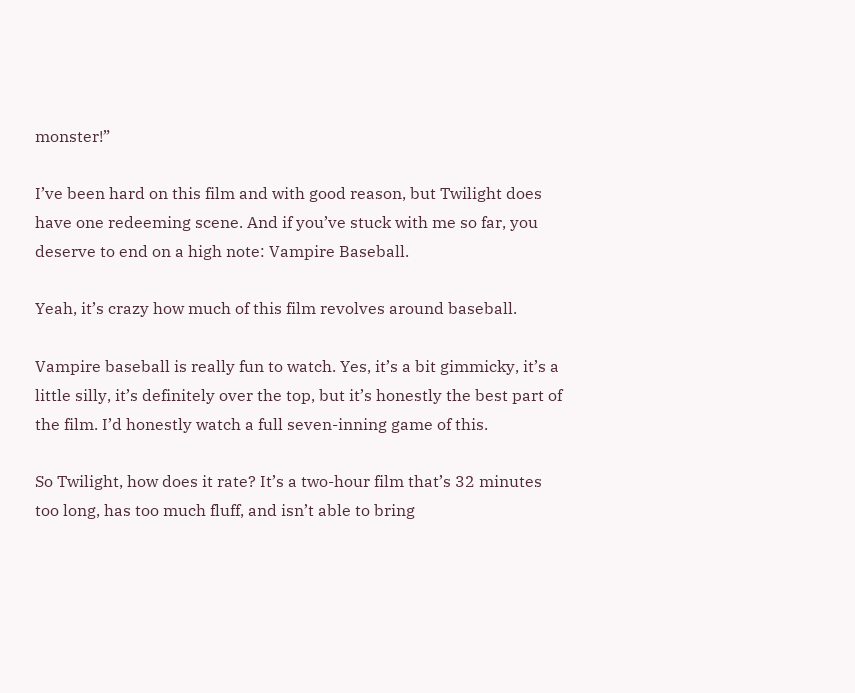monster!”

I’ve been hard on this film and with good reason, but Twilight does have one redeeming scene. And if you’ve stuck with me so far, you deserve to end on a high note: Vampire Baseball.

Yeah, it’s crazy how much of this film revolves around baseball.

Vampire baseball is really fun to watch. Yes, it’s a bit gimmicky, it’s a little silly, it’s definitely over the top, but it’s honestly the best part of the film. I’d honestly watch a full seven-inning game of this.

So Twilight, how does it rate? It’s a two-hour film that’s 32 minutes too long, has too much fluff, and isn’t able to bring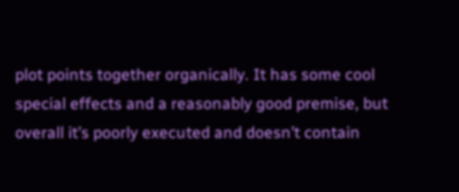plot points together organically. It has some cool special effects and a reasonably good premise, but overall it’s poorly executed and doesn’t contain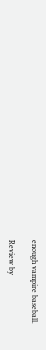enough vampire baseball.

Review by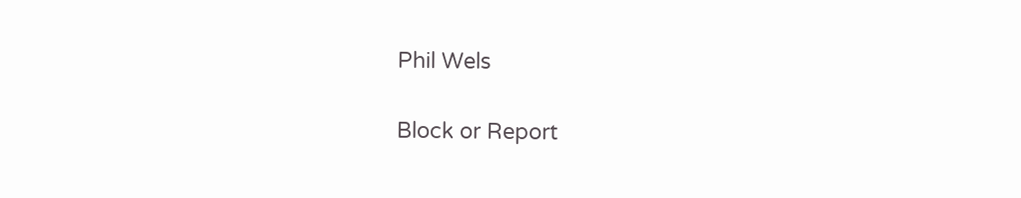Phil Wels

Block or Report